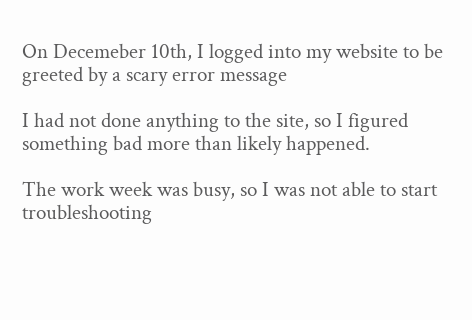On Decemeber 10th, I logged into my website to be greeted by a scary error message

I had not done anything to the site, so I figured something bad more than likely happened.

The work week was busy, so I was not able to start troubleshooting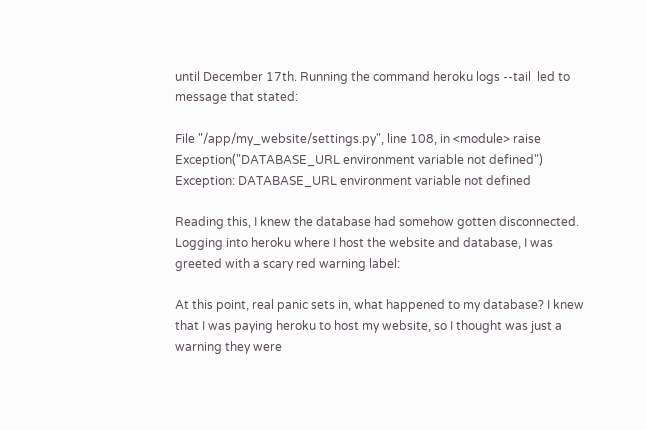until December 17th. Running the command heroku logs --tail  led to message that stated:

File "/app/my_website/settings.py", line 108, in <module> raise Exception("DATABASE_URL environment variable not defined") Exception: DATABASE_URL environment variable not defined

Reading this, I knew the database had somehow gotten disconnected. Logging into heroku where I host the website and database, I was greeted with a scary red warning label:

At this point, real panic sets in, what happened to my database? I knew that I was paying heroku to host my website, so I thought was just a warning they were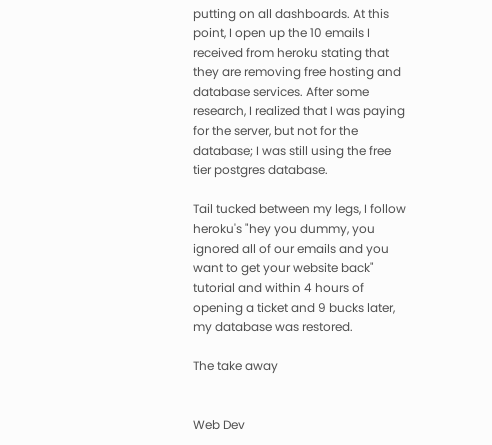putting on all dashboards. At this point, I open up the 10 emails I received from heroku stating that they are removing free hosting and database services. After some research, I realized that I was paying for the server, but not for the database; I was still using the free tier postgres database.

Tail tucked between my legs, I follow heroku's "hey you dummy, you ignored all of our emails and you want to get your website back" tutorial and within 4 hours of opening a ticket and 9 bucks later, my database was restored.

The take away


Web Dev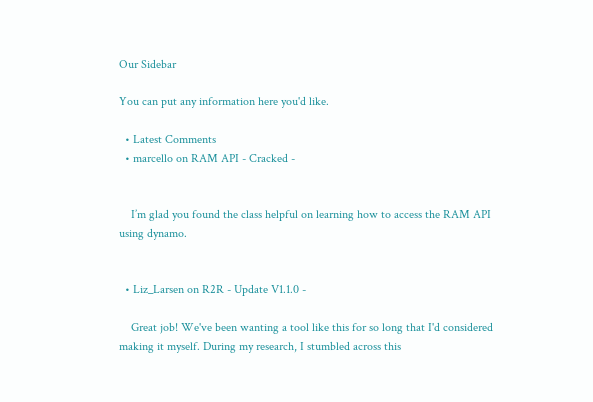Our Sidebar

You can put any information here you'd like.

  • Latest Comments
  • marcello on RAM API - Cracked -


    I’m glad you found the class helpful on learning how to access the RAM API using dynamo.


  • Liz_Larsen on R2R - Update V1.1.0 -

    Great job! We've been wanting a tool like this for so long that I'd considered making it myself. During my research, I stumbled across this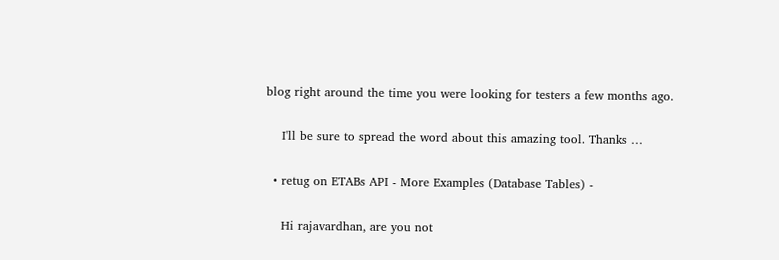blog right around the time you were looking for testers a few months ago.

    I'll be sure to spread the word about this amazing tool. Thanks …

  • retug on ETABs API - More Examples (Database Tables) -

    Hi rajavardhan, are you not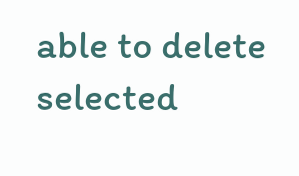able to delete selected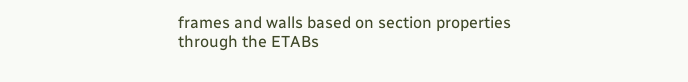frames and walls based on section properties through the ETABs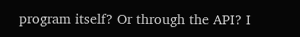program itself? Or through the API? I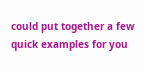could put together a few quick examples for you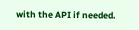with the API if needed.